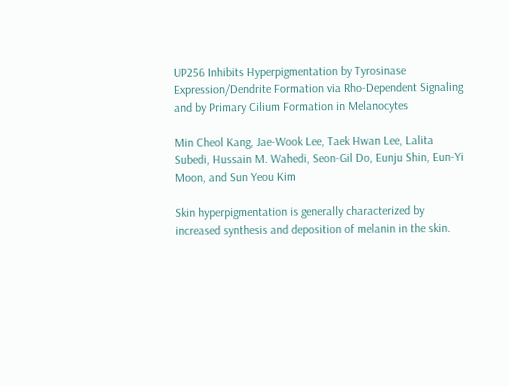UP256 Inhibits Hyperpigmentation by Tyrosinase Expression/Dendrite Formation via Rho-Dependent Signaling and by Primary Cilium Formation in Melanocytes

Min Cheol Kang, Jae-Wook Lee, Taek Hwan Lee, Lalita Subedi, Hussain M. Wahedi, Seon-Gil Do, Eunju Shin, Eun-Yi Moon, and Sun Yeou Kim

Skin hyperpigmentation is generally characterized by increased synthesis and deposition of melanin in the skin.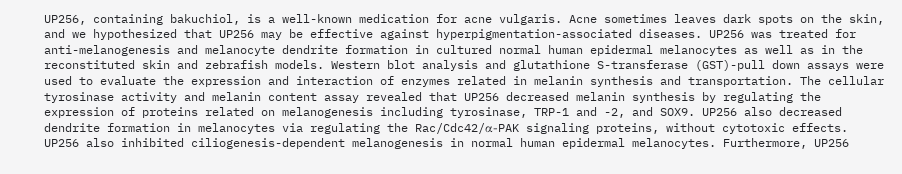UP256, containing bakuchiol, is a well-known medication for acne vulgaris. Acne sometimes leaves dark spots on the skin, and we hypothesized that UP256 may be effective against hyperpigmentation-associated diseases. UP256 was treated for anti-melanogenesis and melanocyte dendrite formation in cultured normal human epidermal melanocytes as well as in the reconstituted skin and zebrafish models. Western blot analysis and glutathione S-transferase (GST)-pull down assays were used to evaluate the expression and interaction of enzymes related in melanin synthesis and transportation. The cellular tyrosinase activity and melanin content assay revealed that UP256 decreased melanin synthesis by regulating the expression of proteins related on melanogenesis including tyrosinase, TRP-1 and -2, and SOX9. UP256 also decreased dendrite formation in melanocytes via regulating the Rac/Cdc42/α-PAK signaling proteins, without cytotoxic effects. UP256 also inhibited ciliogenesis-dependent melanogenesis in normal human epidermal melanocytes. Furthermore, UP256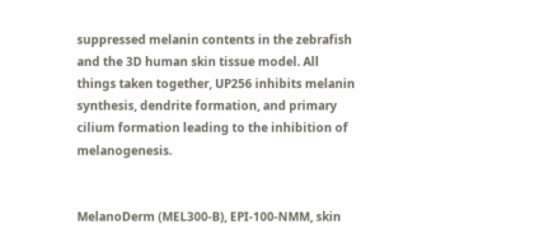suppressed melanin contents in the zebrafish and the 3D human skin tissue model. All things taken together, UP256 inhibits melanin synthesis, dendrite formation, and primary cilium formation leading to the inhibition of melanogenesis.


MelanoDerm (MEL300-B), EPI-100-NMM, skin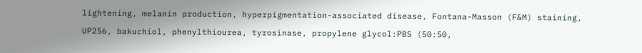lightening, melanin production, hyperpigmentation-associated disease, Fontana-Masson (F&M) staining, UP256, bakuchiol, phenylthiourea, tyrosinase, propylene glycol:PBS (50:50,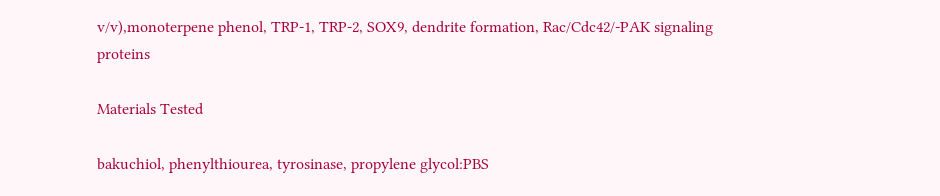v/v),monoterpene phenol, TRP-1, TRP-2, SOX9, dendrite formation, Rac/Cdc42/-PAK signaling proteins

Materials Tested

bakuchiol, phenylthiourea, tyrosinase, propylene glycol:PBS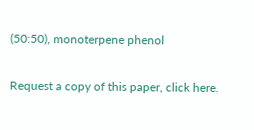(50:50), monoterpene phenol

Request a copy of this paper, click here.